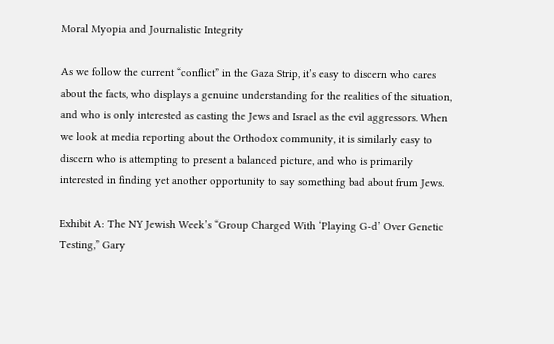Moral Myopia and Journalistic Integrity

As we follow the current “conflict” in the Gaza Strip, it’s easy to discern who cares about the facts, who displays a genuine understanding for the realities of the situation, and who is only interested as casting the Jews and Israel as the evil aggressors. When we look at media reporting about the Orthodox community, it is similarly easy to discern who is attempting to present a balanced picture, and who is primarily interested in finding yet another opportunity to say something bad about frum Jews.

Exhibit A: The NY Jewish Week’s “Group Charged With ‘Playing G-d’ Over Genetic Testing,” Gary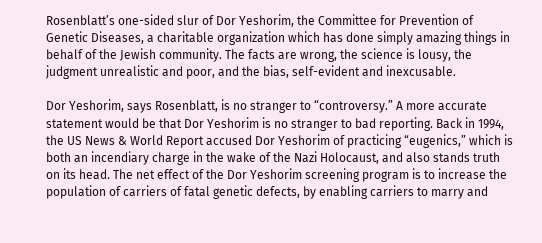Rosenblatt’s one-sided slur of Dor Yeshorim, the Committee for Prevention of Genetic Diseases, a charitable organization which has done simply amazing things in behalf of the Jewish community. The facts are wrong, the science is lousy, the judgment unrealistic and poor, and the bias, self-evident and inexcusable.

Dor Yeshorim, says Rosenblatt, is no stranger to “controversy.” A more accurate statement would be that Dor Yeshorim is no stranger to bad reporting. Back in 1994, the US News & World Report accused Dor Yeshorim of practicing “eugenics,” which is both an incendiary charge in the wake of the Nazi Holocaust, and also stands truth on its head. The net effect of the Dor Yeshorim screening program is to increase the population of carriers of fatal genetic defects, by enabling carriers to marry and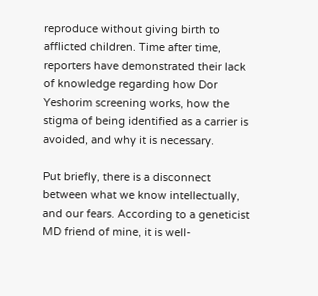reproduce without giving birth to afflicted children. Time after time, reporters have demonstrated their lack of knowledge regarding how Dor Yeshorim screening works, how the stigma of being identified as a carrier is avoided, and why it is necessary.

Put briefly, there is a disconnect between what we know intellectually, and our fears. According to a geneticist MD friend of mine, it is well-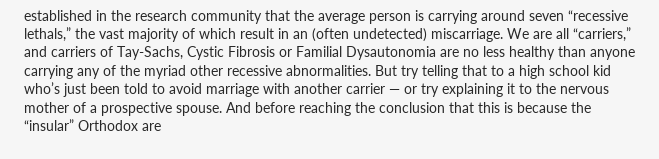established in the research community that the average person is carrying around seven “recessive lethals,” the vast majority of which result in an (often undetected) miscarriage. We are all “carriers,” and carriers of Tay-Sachs, Cystic Fibrosis or Familial Dysautonomia are no less healthy than anyone carrying any of the myriad other recessive abnormalities. But try telling that to a high school kid who’s just been told to avoid marriage with another carrier — or try explaining it to the nervous mother of a prospective spouse. And before reaching the conclusion that this is because the “insular” Orthodox are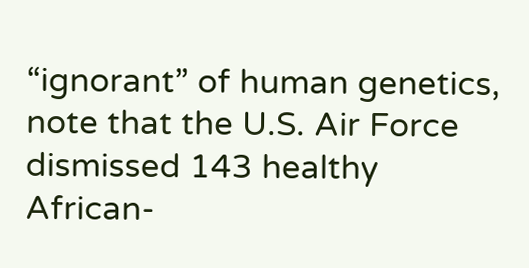“ignorant” of human genetics, note that the U.S. Air Force dismissed 143 healthy African-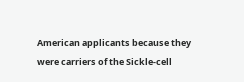American applicants because they were carriers of the Sickle-cell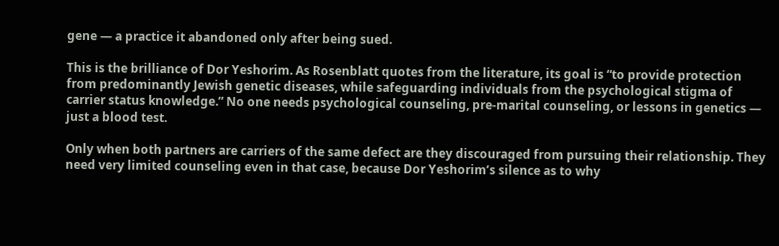gene — a practice it abandoned only after being sued.

This is the brilliance of Dor Yeshorim. As Rosenblatt quotes from the literature, its goal is “to provide protection from predominantly Jewish genetic diseases, while safeguarding individuals from the psychological stigma of carrier status knowledge.” No one needs psychological counseling, pre-marital counseling, or lessons in genetics — just a blood test.

Only when both partners are carriers of the same defect are they discouraged from pursuing their relationship. They need very limited counseling even in that case, because Dor Yeshorim’s silence as to why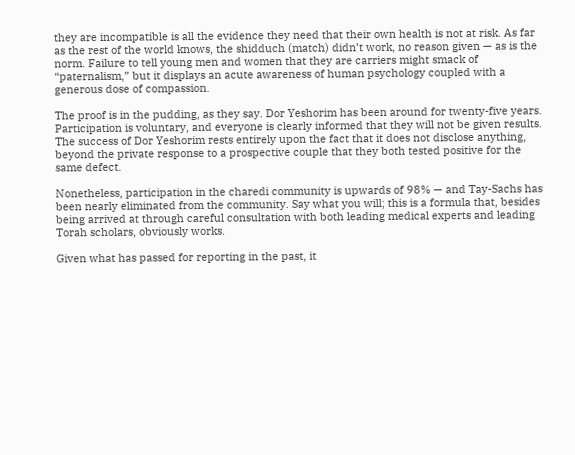they are incompatible is all the evidence they need that their own health is not at risk. As far as the rest of the world knows, the shidduch (match) didn’t work, no reason given — as is the norm. Failure to tell young men and women that they are carriers might smack of “paternalism,” but it displays an acute awareness of human psychology coupled with a generous dose of compassion.

The proof is in the pudding, as they say. Dor Yeshorim has been around for twenty-five years. Participation is voluntary, and everyone is clearly informed that they will not be given results. The success of Dor Yeshorim rests entirely upon the fact that it does not disclose anything, beyond the private response to a prospective couple that they both tested positive for the same defect.

Nonetheless, participation in the charedi community is upwards of 98% — and Tay-Sachs has been nearly eliminated from the community. Say what you will; this is a formula that, besides being arrived at through careful consultation with both leading medical experts and leading Torah scholars, obviously works.

Given what has passed for reporting in the past, it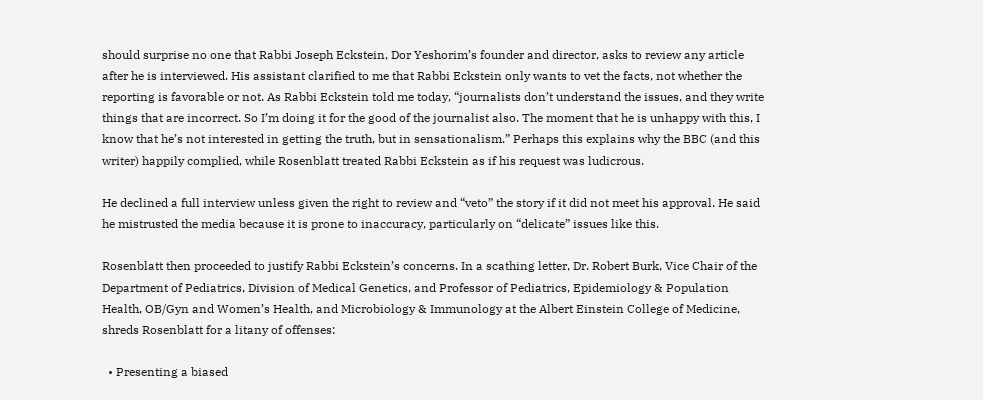should surprise no one that Rabbi Joseph Eckstein, Dor Yeshorim’s founder and director, asks to review any article after he is interviewed. His assistant clarified to me that Rabbi Eckstein only wants to vet the facts, not whether the reporting is favorable or not. As Rabbi Eckstein told me today, “journalists don’t understand the issues, and they write things that are incorrect. So I’m doing it for the good of the journalist also. The moment that he is unhappy with this, I know that he’s not interested in getting the truth, but in sensationalism.” Perhaps this explains why the BBC (and this writer) happily complied, while Rosenblatt treated Rabbi Eckstein as if his request was ludicrous.

He declined a full interview unless given the right to review and “veto” the story if it did not meet his approval. He said he mistrusted the media because it is prone to inaccuracy, particularly on “delicate” issues like this.

Rosenblatt then proceeded to justify Rabbi Eckstein’s concerns. In a scathing letter, Dr. Robert Burk, Vice Chair of the Department of Pediatrics, Division of Medical Genetics, and Professor of Pediatrics, Epidemiology & Population Health, OB/Gyn and Women’s Health, and Microbiology & Immunology at the Albert Einstein College of Medicine, shreds Rosenblatt for a litany of offenses:

  • Presenting a biased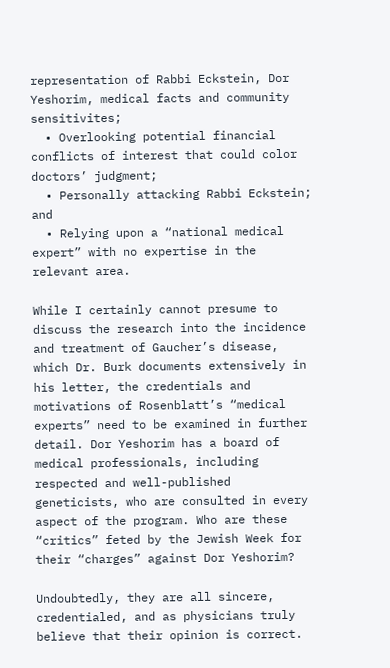representation of Rabbi Eckstein, Dor Yeshorim, medical facts and community sensitivites;
  • Overlooking potential financial conflicts of interest that could color doctors’ judgment;
  • Personally attacking Rabbi Eckstein; and
  • Relying upon a “national medical expert” with no expertise in the relevant area.

While I certainly cannot presume to discuss the research into the incidence and treatment of Gaucher’s disease, which Dr. Burk documents extensively in his letter, the credentials and motivations of Rosenblatt’s “medical experts” need to be examined in further detail. Dor Yeshorim has a board of medical professionals, including respected and well-published geneticists, who are consulted in every aspect of the program. Who are these “critics” feted by the Jewish Week for their “charges” against Dor Yeshorim?

Undoubtedly, they are all sincere, credentialed, and as physicians truly believe that their opinion is correct.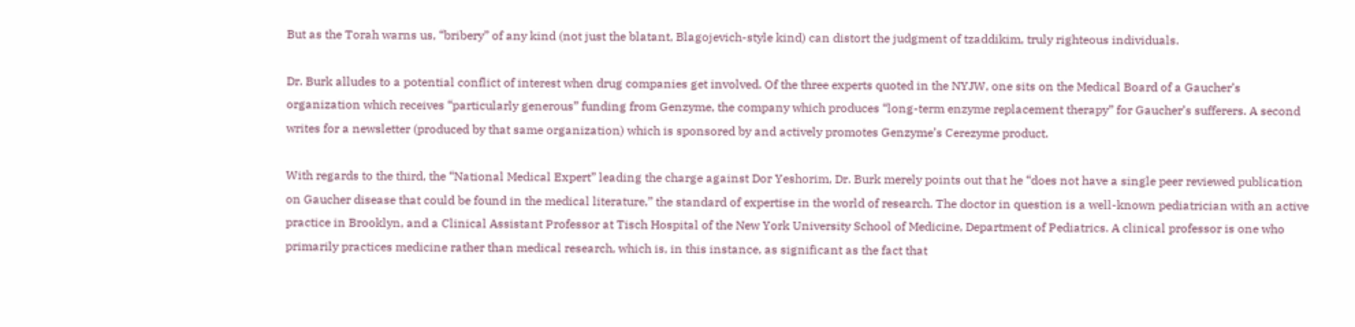But as the Torah warns us, “bribery” of any kind (not just the blatant, Blagojevich-style kind) can distort the judgment of tzaddikim, truly righteous individuals.

Dr. Burk alludes to a potential conflict of interest when drug companies get involved. Of the three experts quoted in the NYJW, one sits on the Medical Board of a Gaucher’s organization which receives “particularly generous” funding from Genzyme, the company which produces “long-term enzyme replacement therapy” for Gaucher’s sufferers. A second writes for a newsletter (produced by that same organization) which is sponsored by and actively promotes Genzyme’s Cerezyme product.

With regards to the third, the “National Medical Expert” leading the charge against Dor Yeshorim, Dr. Burk merely points out that he “does not have a single peer reviewed publication on Gaucher disease that could be found in the medical literature,” the standard of expertise in the world of research. The doctor in question is a well-known pediatrician with an active practice in Brooklyn, and a Clinical Assistant Professor at Tisch Hospital of the New York University School of Medicine, Department of Pediatrics. A clinical professor is one who primarily practices medicine rather than medical research, which is, in this instance, as significant as the fact that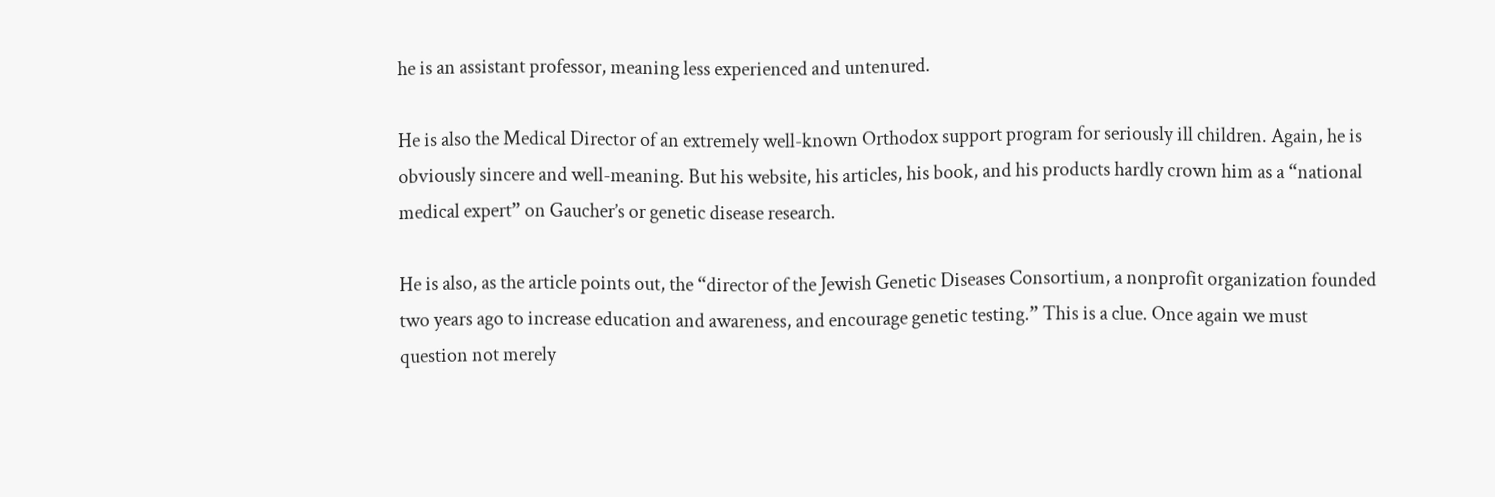he is an assistant professor, meaning less experienced and untenured.

He is also the Medical Director of an extremely well-known Orthodox support program for seriously ill children. Again, he is obviously sincere and well-meaning. But his website, his articles, his book, and his products hardly crown him as a “national medical expert” on Gaucher’s or genetic disease research.

He is also, as the article points out, the “director of the Jewish Genetic Diseases Consortium, a nonprofit organization founded two years ago to increase education and awareness, and encourage genetic testing.” This is a clue. Once again we must question not merely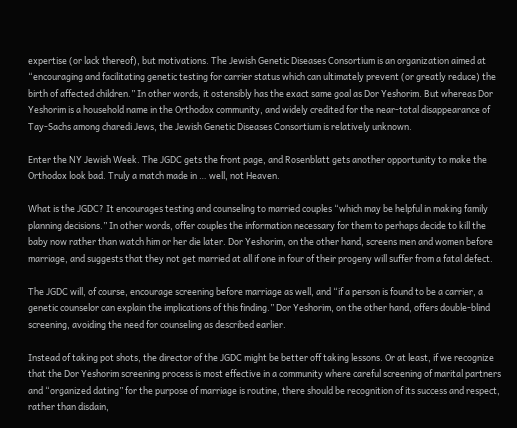expertise (or lack thereof), but motivations. The Jewish Genetic Diseases Consortium is an organization aimed at “encouraging and facilitating genetic testing for carrier status which can ultimately prevent (or greatly reduce) the birth of affected children.” In other words, it ostensibly has the exact same goal as Dor Yeshorim. But whereas Dor Yeshorim is a household name in the Orthodox community, and widely credited for the near-total disappearance of Tay-Sachs among charedi Jews, the Jewish Genetic Diseases Consortium is relatively unknown.

Enter the NY Jewish Week. The JGDC gets the front page, and Rosenblatt gets another opportunity to make the Orthodox look bad. Truly a match made in … well, not Heaven.

What is the JGDC? It encourages testing and counseling to married couples “which may be helpful in making family planning decisions.” In other words, offer couples the information necessary for them to perhaps decide to kill the baby now rather than watch him or her die later. Dor Yeshorim, on the other hand, screens men and women before marriage, and suggests that they not get married at all if one in four of their progeny will suffer from a fatal defect.

The JGDC will, of course, encourage screening before marriage as well, and “if a person is found to be a carrier, a genetic counselor can explain the implications of this finding.” Dor Yeshorim, on the other hand, offers double-blind screening, avoiding the need for counseling as described earlier.

Instead of taking pot shots, the director of the JGDC might be better off taking lessons. Or at least, if we recognize that the Dor Yeshorim screening process is most effective in a community where careful screening of marital partners and “organized dating” for the purpose of marriage is routine, there should be recognition of its success and respect, rather than disdain,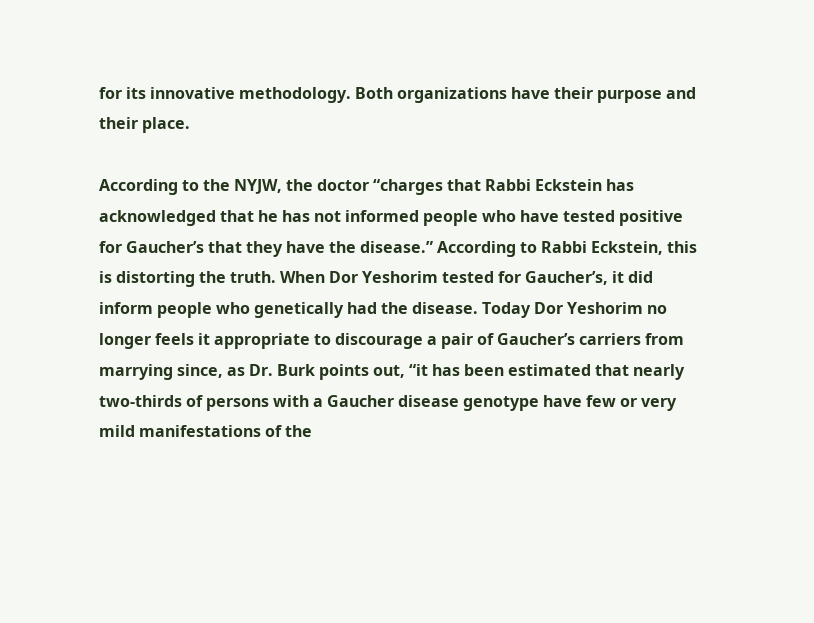for its innovative methodology. Both organizations have their purpose and their place.

According to the NYJW, the doctor “charges that Rabbi Eckstein has acknowledged that he has not informed people who have tested positive for Gaucher’s that they have the disease.” According to Rabbi Eckstein, this is distorting the truth. When Dor Yeshorim tested for Gaucher’s, it did inform people who genetically had the disease. Today Dor Yeshorim no longer feels it appropriate to discourage a pair of Gaucher’s carriers from marrying since, as Dr. Burk points out, “it has been estimated that nearly two-thirds of persons with a Gaucher disease genotype have few or very mild manifestations of the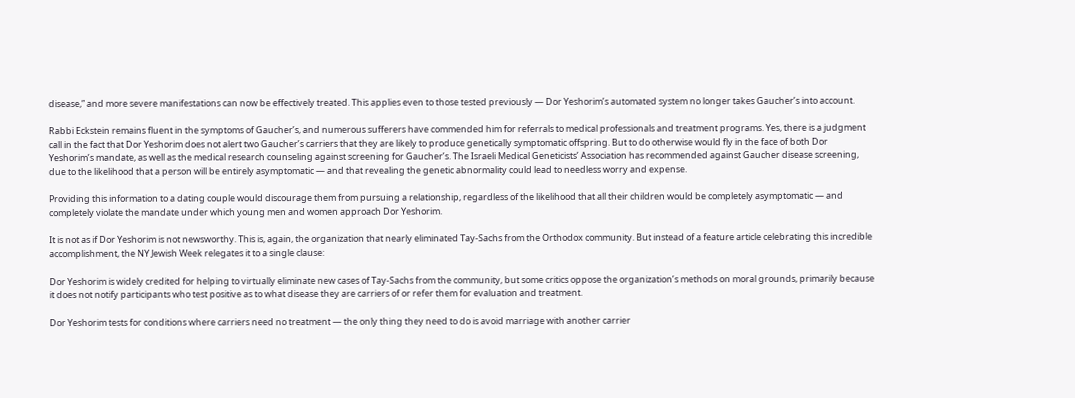disease,” and more severe manifestations can now be effectively treated. This applies even to those tested previously — Dor Yeshorim’s automated system no longer takes Gaucher’s into account.

Rabbi Eckstein remains fluent in the symptoms of Gaucher’s, and numerous sufferers have commended him for referrals to medical professionals and treatment programs. Yes, there is a judgment call in the fact that Dor Yeshorim does not alert two Gaucher’s carriers that they are likely to produce genetically symptomatic offspring. But to do otherwise would fly in the face of both Dor Yeshorim’s mandate, as well as the medical research counseling against screening for Gaucher’s. The Israeli Medical Geneticists’ Association has recommended against Gaucher disease screening, due to the likelihood that a person will be entirely asymptomatic — and that revealing the genetic abnormality could lead to needless worry and expense.

Providing this information to a dating couple would discourage them from pursuing a relationship, regardless of the likelihood that all their children would be completely asymptomatic — and completely violate the mandate under which young men and women approach Dor Yeshorim.

It is not as if Dor Yeshorim is not newsworthy. This is, again, the organization that nearly eliminated Tay-Sachs from the Orthodox community. But instead of a feature article celebrating this incredible accomplishment, the NY Jewish Week relegates it to a single clause:

Dor Yeshorim is widely credited for helping to virtually eliminate new cases of Tay-Sachs from the community, but some critics oppose the organization’s methods on moral grounds, primarily because it does not notify participants who test positive as to what disease they are carriers of or refer them for evaluation and treatment.

Dor Yeshorim tests for conditions where carriers need no treatment — the only thing they need to do is avoid marriage with another carrier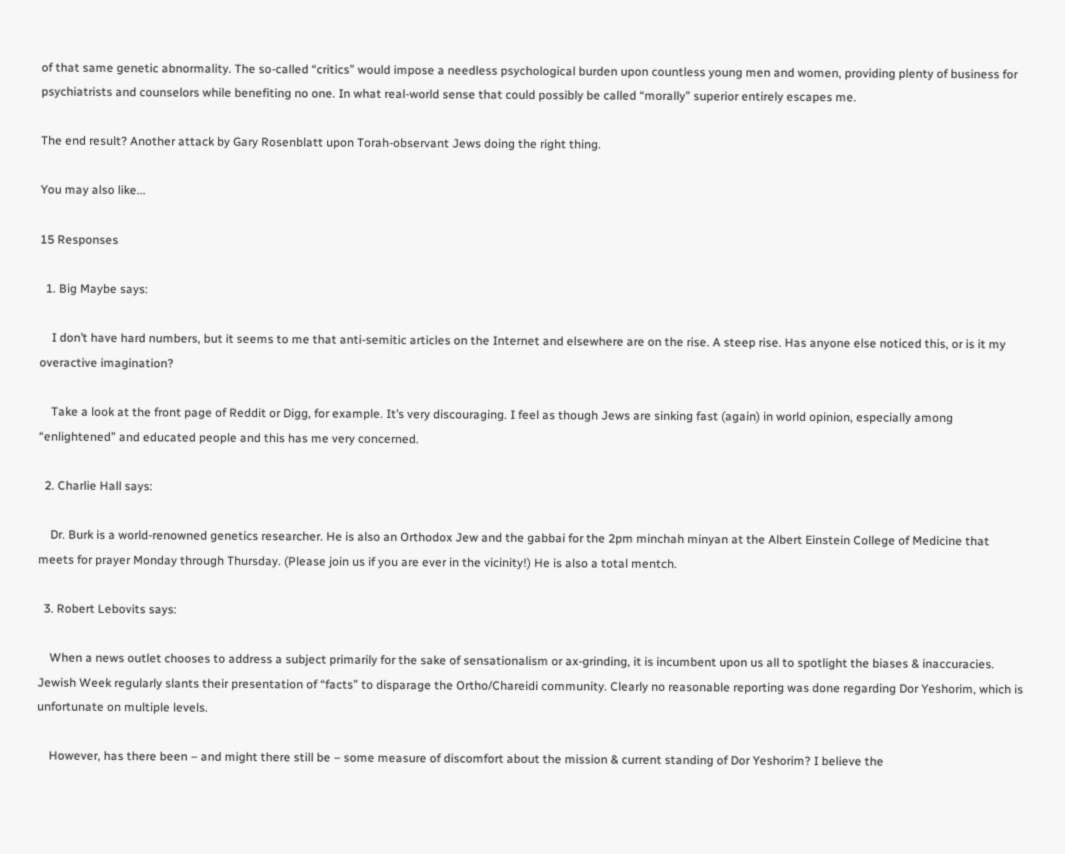of that same genetic abnormality. The so-called “critics” would impose a needless psychological burden upon countless young men and women, providing plenty of business for psychiatrists and counselors while benefiting no one. In what real-world sense that could possibly be called “morally” superior entirely escapes me.

The end result? Another attack by Gary Rosenblatt upon Torah-observant Jews doing the right thing.

You may also like...

15 Responses

  1. Big Maybe says:

    I don’t have hard numbers, but it seems to me that anti-semitic articles on the Internet and elsewhere are on the rise. A steep rise. Has anyone else noticed this, or is it my overactive imagination?

    Take a look at the front page of Reddit or Digg, for example. It’s very discouraging. I feel as though Jews are sinking fast (again) in world opinion, especially among “enlightened” and educated people and this has me very concerned.

  2. Charlie Hall says:

    Dr. Burk is a world-renowned genetics researcher. He is also an Orthodox Jew and the gabbai for the 2pm minchah minyan at the Albert Einstein College of Medicine that meets for prayer Monday through Thursday. (Please join us if you are ever in the vicinity!) He is also a total mentch.

  3. Robert Lebovits says:

    When a news outlet chooses to address a subject primarily for the sake of sensationalism or ax-grinding, it is incumbent upon us all to spotlight the biases & inaccuracies. Jewish Week regularly slants their presentation of “facts” to disparage the Ortho/Chareidi community. Clearly no reasonable reporting was done regarding Dor Yeshorim, which is unfortunate on multiple levels.

    However, has there been – and might there still be – some measure of discomfort about the mission & current standing of Dor Yeshorim? I believe the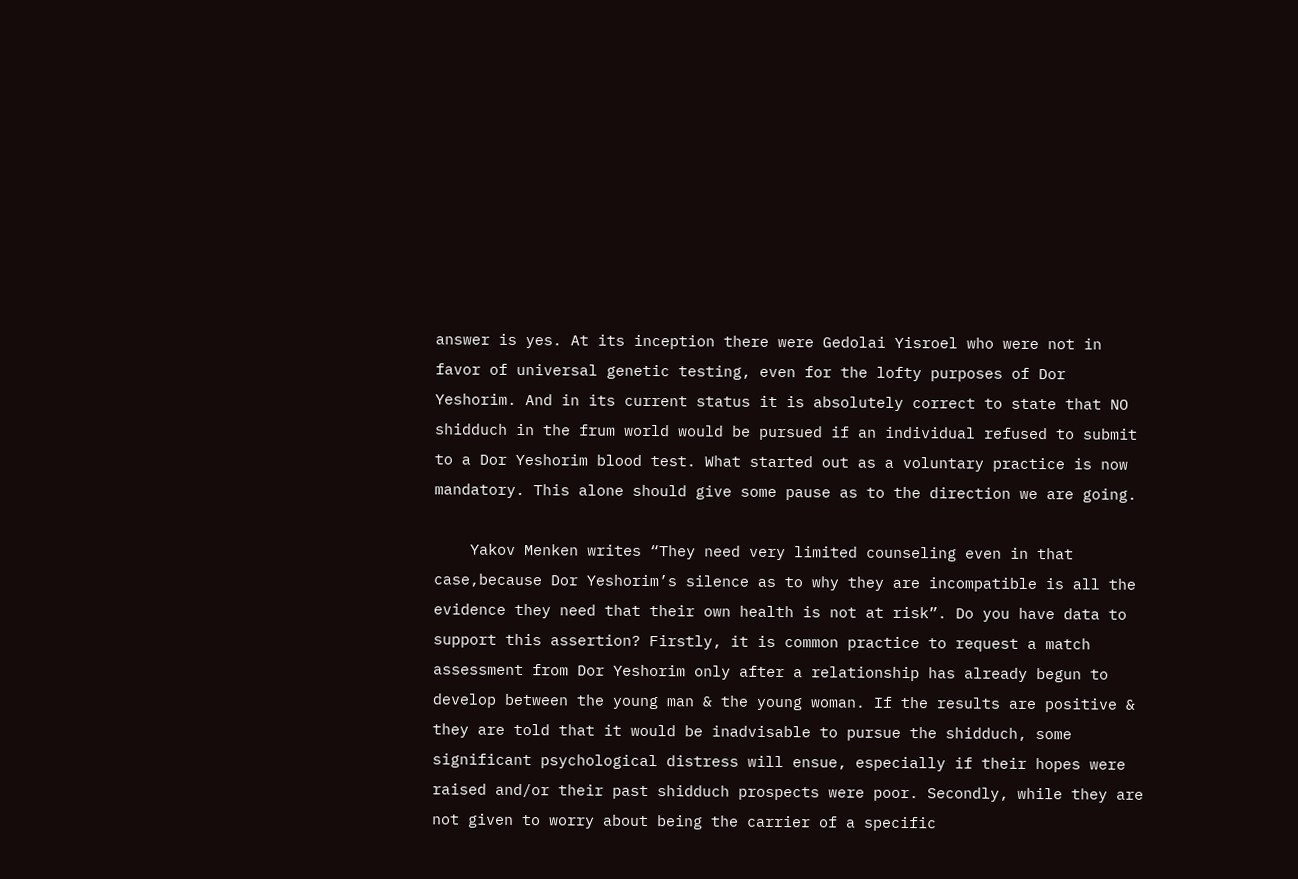answer is yes. At its inception there were Gedolai Yisroel who were not in favor of universal genetic testing, even for the lofty purposes of Dor Yeshorim. And in its current status it is absolutely correct to state that NO shidduch in the frum world would be pursued if an individual refused to submit to a Dor Yeshorim blood test. What started out as a voluntary practice is now mandatory. This alone should give some pause as to the direction we are going.

    Yakov Menken writes “They need very limited counseling even in that case,because Dor Yeshorim’s silence as to why they are incompatible is all the evidence they need that their own health is not at risk”. Do you have data to support this assertion? Firstly, it is common practice to request a match assessment from Dor Yeshorim only after a relationship has already begun to develop between the young man & the young woman. If the results are positive & they are told that it would be inadvisable to pursue the shidduch, some significant psychological distress will ensue, especially if their hopes were raised and/or their past shidduch prospects were poor. Secondly, while they are not given to worry about being the carrier of a specific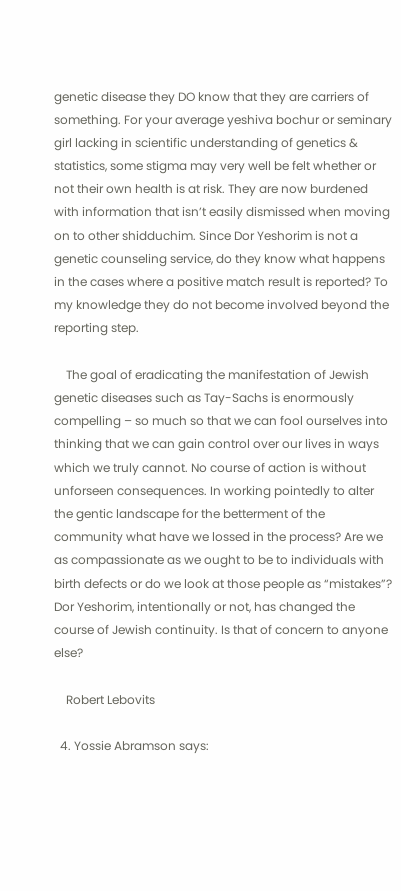genetic disease they DO know that they are carriers of something. For your average yeshiva bochur or seminary girl lacking in scientific understanding of genetics & statistics, some stigma may very well be felt whether or not their own health is at risk. They are now burdened with information that isn’t easily dismissed when moving on to other shidduchim. Since Dor Yeshorim is not a genetic counseling service, do they know what happens in the cases where a positive match result is reported? To my knowledge they do not become involved beyond the reporting step.

    The goal of eradicating the manifestation of Jewish genetic diseases such as Tay-Sachs is enormously compelling – so much so that we can fool ourselves into thinking that we can gain control over our lives in ways which we truly cannot. No course of action is without unforseen consequences. In working pointedly to alter the gentic landscape for the betterment of the community what have we lossed in the process? Are we as compassionate as we ought to be to individuals with birth defects or do we look at those people as “mistakes”? Dor Yeshorim, intentionally or not, has changed the course of Jewish continuity. Is that of concern to anyone else?

    Robert Lebovits

  4. Yossie Abramson says: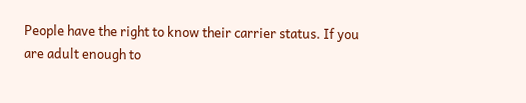People have the right to know their carrier status. If you are adult enough to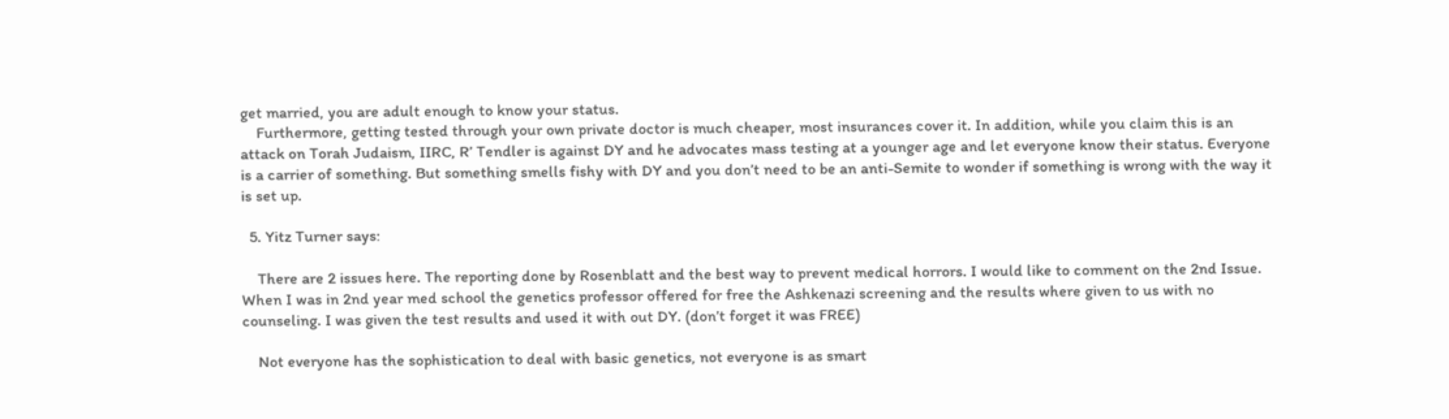get married, you are adult enough to know your status.
    Furthermore, getting tested through your own private doctor is much cheaper, most insurances cover it. In addition, while you claim this is an attack on Torah Judaism, IIRC, R’ Tendler is against DY and he advocates mass testing at a younger age and let everyone know their status. Everyone is a carrier of something. But something smells fishy with DY and you don’t need to be an anti-Semite to wonder if something is wrong with the way it is set up.

  5. Yitz Turner says:

    There are 2 issues here. The reporting done by Rosenblatt and the best way to prevent medical horrors. I would like to comment on the 2nd Issue. When I was in 2nd year med school the genetics professor offered for free the Ashkenazi screening and the results where given to us with no counseling. I was given the test results and used it with out DY. (don’t forget it was FREE)

    Not everyone has the sophistication to deal with basic genetics, not everyone is as smart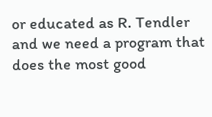or educated as R. Tendler and we need a program that does the most good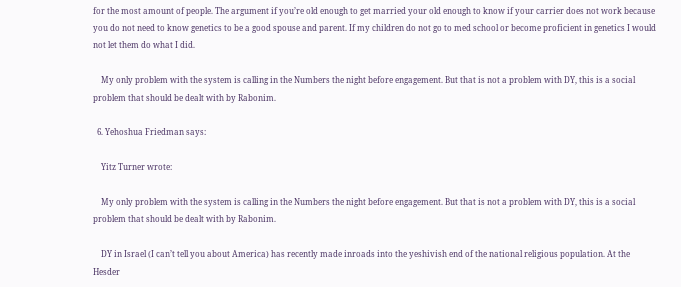for the most amount of people. The argument if you’re old enough to get married your old enough to know if your carrier does not work because you do not need to know genetics to be a good spouse and parent. If my children do not go to med school or become proficient in genetics I would not let them do what I did.

    My only problem with the system is calling in the Numbers the night before engagement. But that is not a problem with DY, this is a social problem that should be dealt with by Rabonim.

  6. Yehoshua Friedman says:

    Yitz Turner wrote:

    My only problem with the system is calling in the Numbers the night before engagement. But that is not a problem with DY, this is a social problem that should be dealt with by Rabonim.

    DY in Israel (I can’t tell you about America) has recently made inroads into the yeshivish end of the national religious population. At the Hesder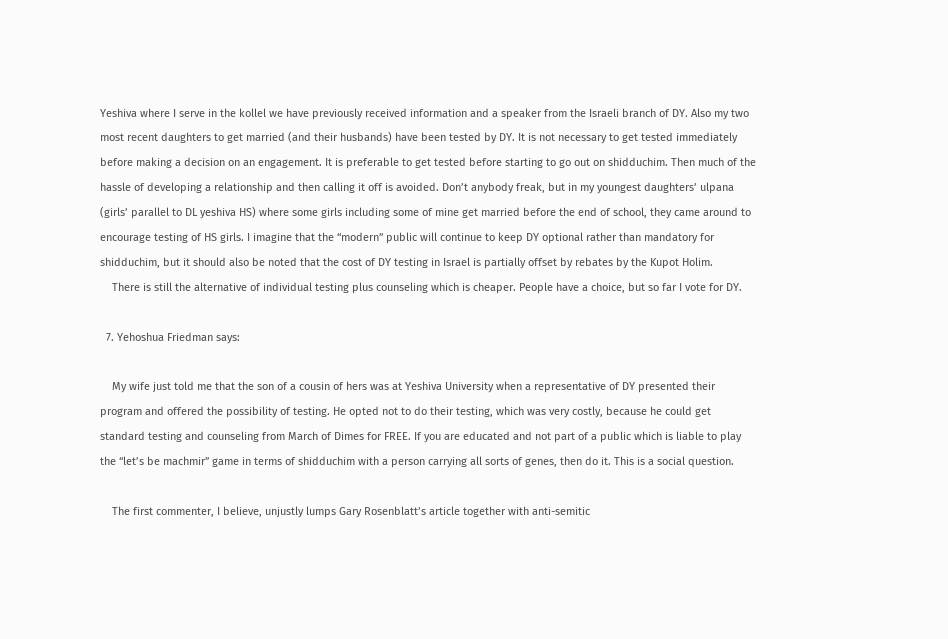Yeshiva where I serve in the kollel we have previously received information and a speaker from the Israeli branch of DY. Also my two most recent daughters to get married (and their husbands) have been tested by DY. It is not necessary to get tested immediately before making a decision on an engagement. It is preferable to get tested before starting to go out on shidduchim. Then much of the hassle of developing a relationship and then calling it off is avoided. Don’t anybody freak, but in my youngest daughters’ ulpana (girls’ parallel to DL yeshiva HS) where some girls including some of mine get married before the end of school, they came around to encourage testing of HS girls. I imagine that the “modern” public will continue to keep DY optional rather than mandatory for shidduchim, but it should also be noted that the cost of DY testing in Israel is partially offset by rebates by the Kupot Holim.
    There is still the alternative of individual testing plus counseling which is cheaper. People have a choice, but so far I vote for DY.

  7. Yehoshua Friedman says:

    My wife just told me that the son of a cousin of hers was at Yeshiva University when a representative of DY presented their program and offered the possibility of testing. He opted not to do their testing, which was very costly, because he could get standard testing and counseling from March of Dimes for FREE. If you are educated and not part of a public which is liable to play the “let’s be machmir” game in terms of shidduchim with a person carrying all sorts of genes, then do it. This is a social question.

    The first commenter, I believe, unjustly lumps Gary Rosenblatt’s article together with anti-semitic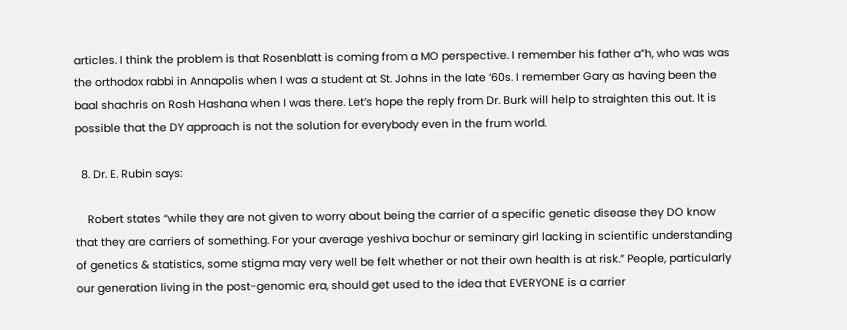articles. I think the problem is that Rosenblatt is coming from a MO perspective. I remember his father a”h, who was was the orthodox rabbi in Annapolis when I was a student at St. Johns in the late ’60s. I remember Gary as having been the baal shachris on Rosh Hashana when I was there. Let’s hope the reply from Dr. Burk will help to straighten this out. It is possible that the DY approach is not the solution for everybody even in the frum world.

  8. Dr. E. Rubin says:

    Robert states “while they are not given to worry about being the carrier of a specific genetic disease they DO know that they are carriers of something. For your average yeshiva bochur or seminary girl lacking in scientific understanding of genetics & statistics, some stigma may very well be felt whether or not their own health is at risk.” People, particularly our generation living in the post-genomic era, should get used to the idea that EVERYONE is a carrier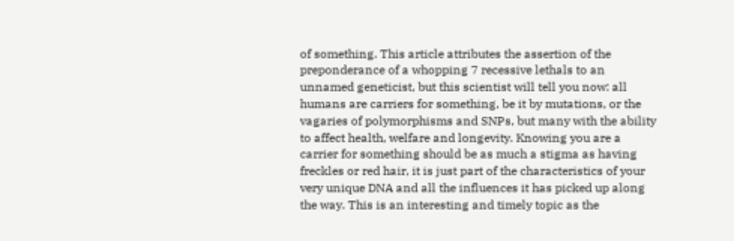of something. This article attributes the assertion of the preponderance of a whopping 7 recessive lethals to an unnamed geneticist, but this scientist will tell you now: all humans are carriers for something, be it by mutations, or the vagaries of polymorphisms and SNPs, but many with the ability to affect health, welfare and longevity. Knowing you are a carrier for something should be as much a stigma as having freckles or red hair, it is just part of the characteristics of your very unique DNA and all the influences it has picked up along the way. This is an interesting and timely topic as the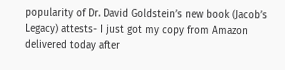popularity of Dr. David Goldstein’s new book (Jacob’s Legacy) attests- I just got my copy from Amazon delivered today after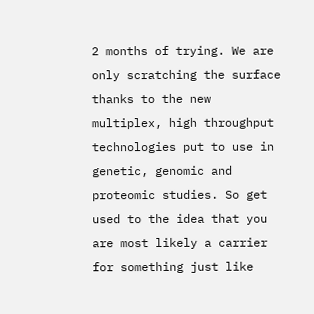2 months of trying. We are only scratching the surface thanks to the new multiplex, high throughput technologies put to use in genetic, genomic and proteomic studies. So get used to the idea that you are most likely a carrier for something just like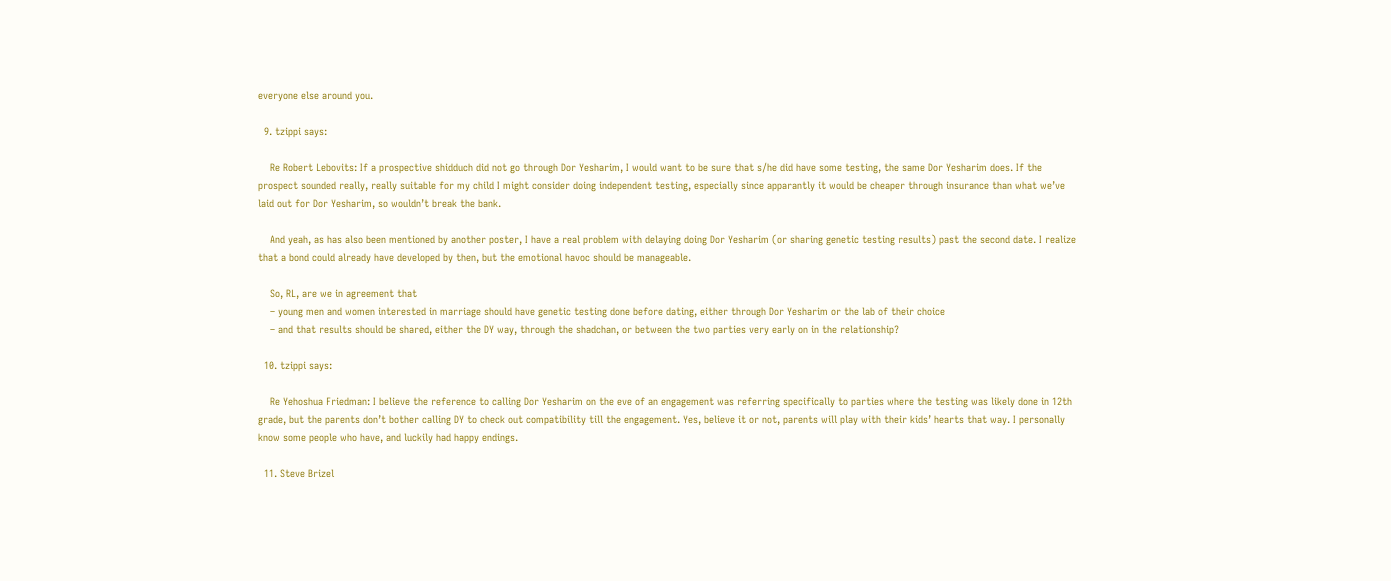everyone else around you.

  9. tzippi says:

    Re Robert Lebovits: If a prospective shidduch did not go through Dor Yesharim, I would want to be sure that s/he did have some testing, the same Dor Yesharim does. If the prospect sounded really, really suitable for my child I might consider doing independent testing, especially since apparantly it would be cheaper through insurance than what we’ve laid out for Dor Yesharim, so wouldn’t break the bank.

    And yeah, as has also been mentioned by another poster, I have a real problem with delaying doing Dor Yesharim (or sharing genetic testing results) past the second date. I realize that a bond could already have developed by then, but the emotional havoc should be manageable.

    So, RL, are we in agreement that
    – young men and women interested in marriage should have genetic testing done before dating, either through Dor Yesharim or the lab of their choice
    – and that results should be shared, either the DY way, through the shadchan, or between the two parties very early on in the relationship?

  10. tzippi says:

    Re Yehoshua Friedman: I believe the reference to calling Dor Yesharim on the eve of an engagement was referring specifically to parties where the testing was likely done in 12th grade, but the parents don’t bother calling DY to check out compatibility till the engagement. Yes, believe it or not, parents will play with their kids’ hearts that way. I personally know some people who have, and luckily had happy endings.

  11. Steve Brizel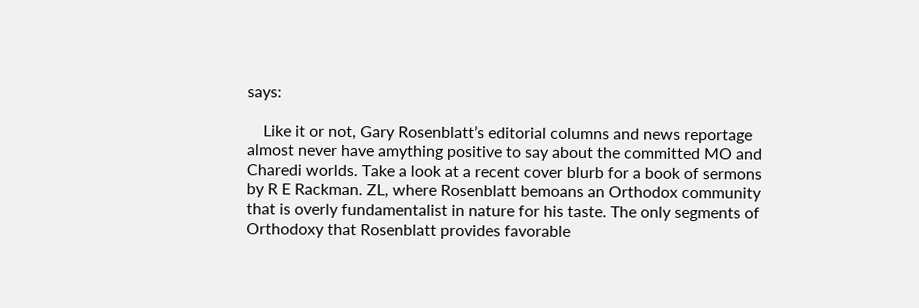says:

    Like it or not, Gary Rosenblatt’s editorial columns and news reportage almost never have amything positive to say about the committed MO and Charedi worlds. Take a look at a recent cover blurb for a book of sermons by R E Rackman. ZL, where Rosenblatt bemoans an Orthodox community that is overly fundamentalist in nature for his taste. The only segments of Orthodoxy that Rosenblatt provides favorable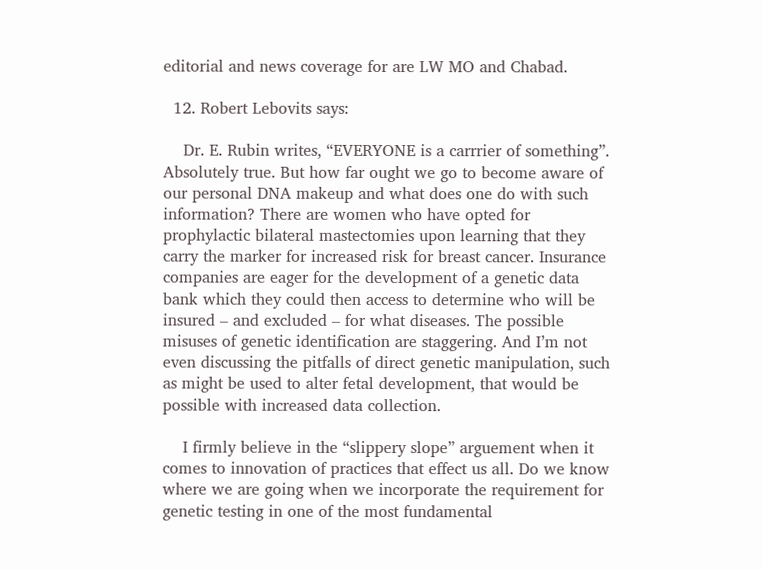editorial and news coverage for are LW MO and Chabad.

  12. Robert Lebovits says:

    Dr. E. Rubin writes, “EVERYONE is a carrrier of something”. Absolutely true. But how far ought we go to become aware of our personal DNA makeup and what does one do with such information? There are women who have opted for prophylactic bilateral mastectomies upon learning that they carry the marker for increased risk for breast cancer. Insurance companies are eager for the development of a genetic data bank which they could then access to determine who will be insured – and excluded – for what diseases. The possible misuses of genetic identification are staggering. And I’m not even discussing the pitfalls of direct genetic manipulation, such as might be used to alter fetal development, that would be possible with increased data collection.

    I firmly believe in the “slippery slope” arguement when it comes to innovation of practices that effect us all. Do we know where we are going when we incorporate the requirement for genetic testing in one of the most fundamental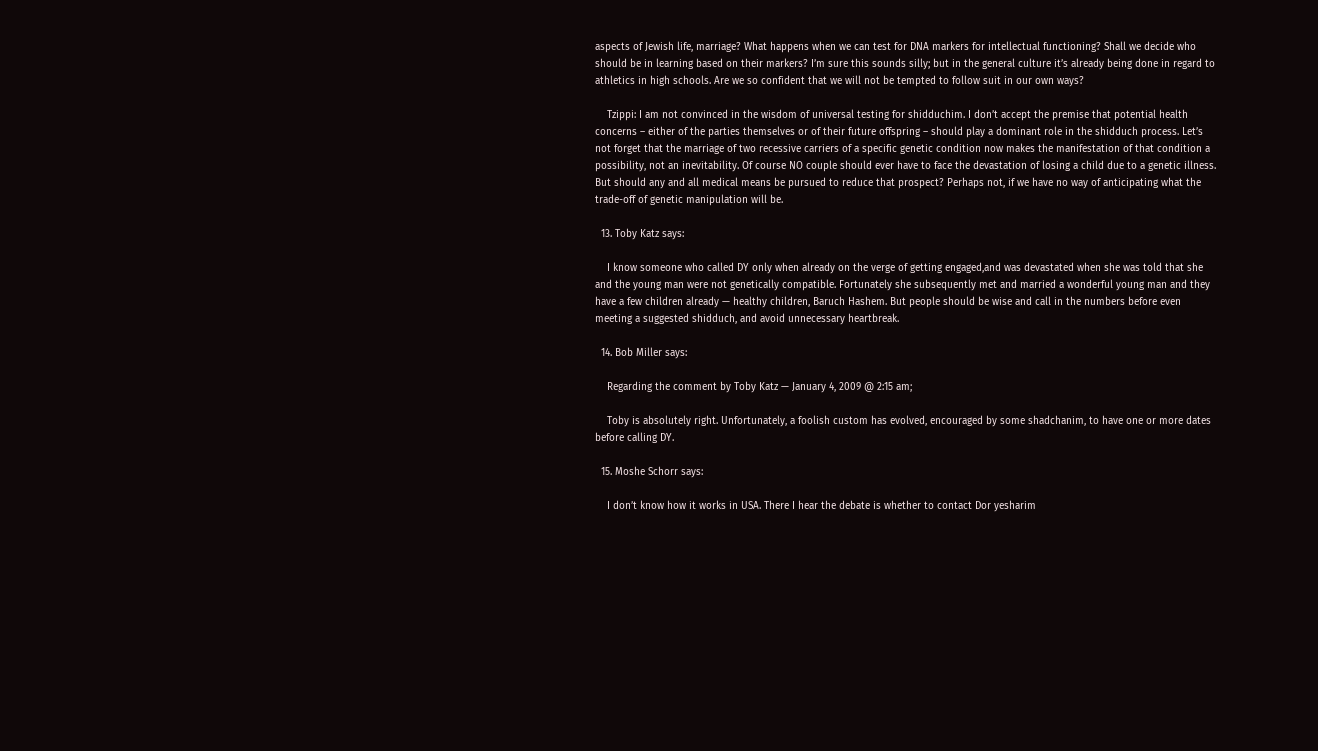aspects of Jewish life, marriage? What happens when we can test for DNA markers for intellectual functioning? Shall we decide who should be in learning based on their markers? I’m sure this sounds silly; but in the general culture it’s already being done in regard to athletics in high schools. Are we so confident that we will not be tempted to follow suit in our own ways?

    Tzippi: I am not convinced in the wisdom of universal testing for shidduchim. I don’t accept the premise that potential health concerns – either of the parties themselves or of their future offspring – should play a dominant role in the shidduch process. Let’s not forget that the marriage of two recessive carriers of a specific genetic condition now makes the manifestation of that condition a possibility, not an inevitability. Of course NO couple should ever have to face the devastation of losing a child due to a genetic illness. But should any and all medical means be pursued to reduce that prospect? Perhaps not, if we have no way of anticipating what the trade-off of genetic manipulation will be.

  13. Toby Katz says:

    I know someone who called DY only when already on the verge of getting engaged,and was devastated when she was told that she and the young man were not genetically compatible. Fortunately she subsequently met and married a wonderful young man and they have a few children already — healthy children, Baruch Hashem. But people should be wise and call in the numbers before even meeting a suggested shidduch, and avoid unnecessary heartbreak.

  14. Bob Miller says:

    Regarding the comment by Toby Katz — January 4, 2009 @ 2:15 am;

    Toby is absolutely right. Unfortunately, a foolish custom has evolved, encouraged by some shadchanim, to have one or more dates before calling DY.

  15. Moshe Schorr says:

    I don’t know how it works in USA. There I hear the debate is whether to contact Dor yesharim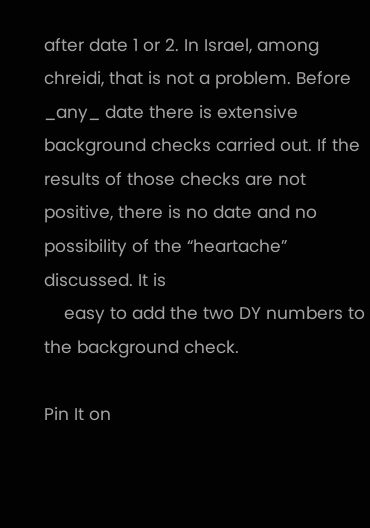after date 1 or 2. In Israel, among chreidi, that is not a problem. Before _any_ date there is extensive background checks carried out. If the results of those checks are not positive, there is no date and no possibility of the “heartache” discussed. It is
    easy to add the two DY numbers to the background check.

Pin It on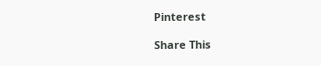Pinterest

Share This